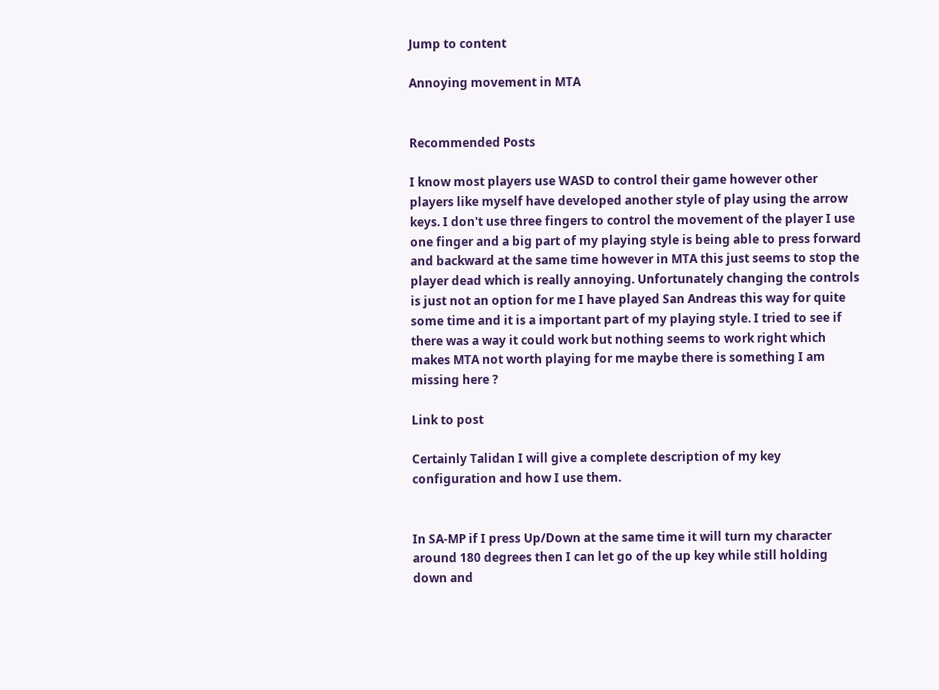Jump to content

Annoying movement in MTA


Recommended Posts

I know most players use WASD to control their game however other players like myself have developed another style of play using the arrow keys. I don't use three fingers to control the movement of the player I use one finger and a big part of my playing style is being able to press forward and backward at the same time however in MTA this just seems to stop the player dead which is really annoying. Unfortunately changing the controls is just not an option for me I have played San Andreas this way for quite some time and it is a important part of my playing style. I tried to see if there was a way it could work but nothing seems to work right which makes MTA not worth playing for me maybe there is something I am missing here ?

Link to post

Certainly Talidan I will give a complete description of my key configuration and how I use them.


In SA-MP if I press Up/Down at the same time it will turn my character around 180 degrees then I can let go of the up key while still holding down and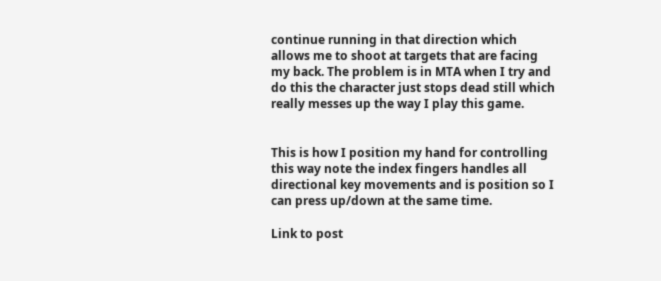continue running in that direction which allows me to shoot at targets that are facing my back. The problem is in MTA when I try and do this the character just stops dead still which really messes up the way I play this game.


This is how I position my hand for controlling this way note the index fingers handles all directional key movements and is position so I can press up/down at the same time.

Link to post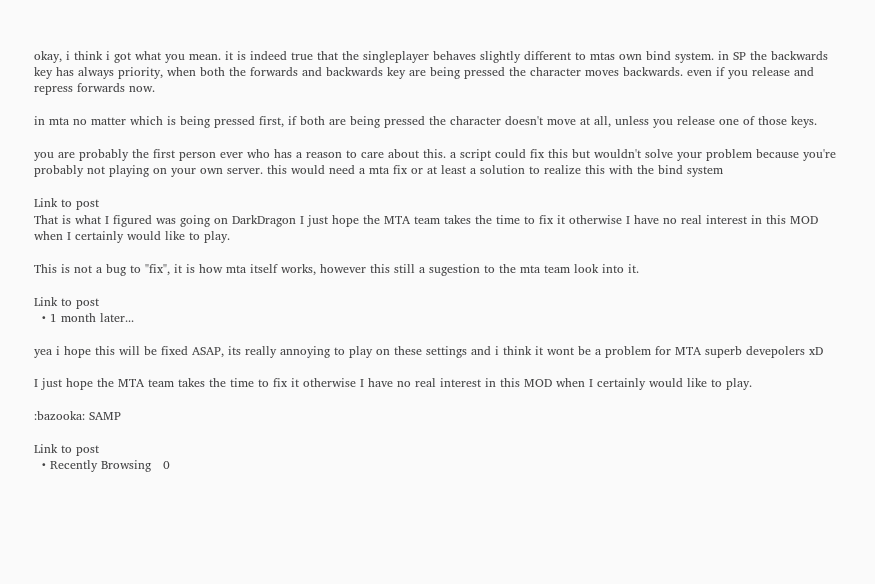okay, i think i got what you mean. it is indeed true that the singleplayer behaves slightly different to mtas own bind system. in SP the backwards key has always priority, when both the forwards and backwards key are being pressed the character moves backwards. even if you release and repress forwards now.

in mta no matter which is being pressed first, if both are being pressed the character doesn't move at all, unless you release one of those keys.

you are probably the first person ever who has a reason to care about this. a script could fix this but wouldn't solve your problem because you're probably not playing on your own server. this would need a mta fix or at least a solution to realize this with the bind system

Link to post
That is what I figured was going on DarkDragon I just hope the MTA team takes the time to fix it otherwise I have no real interest in this MOD when I certainly would like to play.

This is not a bug to "fix", it is how mta itself works, however this still a sugestion to the mta team look into it.

Link to post
  • 1 month later...

yea i hope this will be fixed ASAP, its really annoying to play on these settings and i think it wont be a problem for MTA superb devepolers xD

I just hope the MTA team takes the time to fix it otherwise I have no real interest in this MOD when I certainly would like to play.

:bazooka: SAMP

Link to post
  • Recently Browsing   0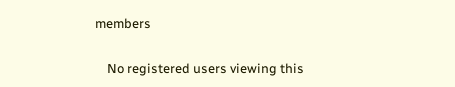members

    No registered users viewing this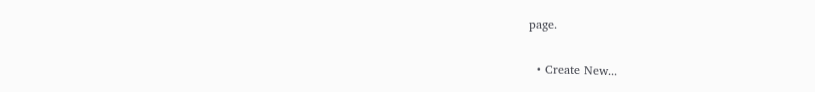page.

  • Create New...